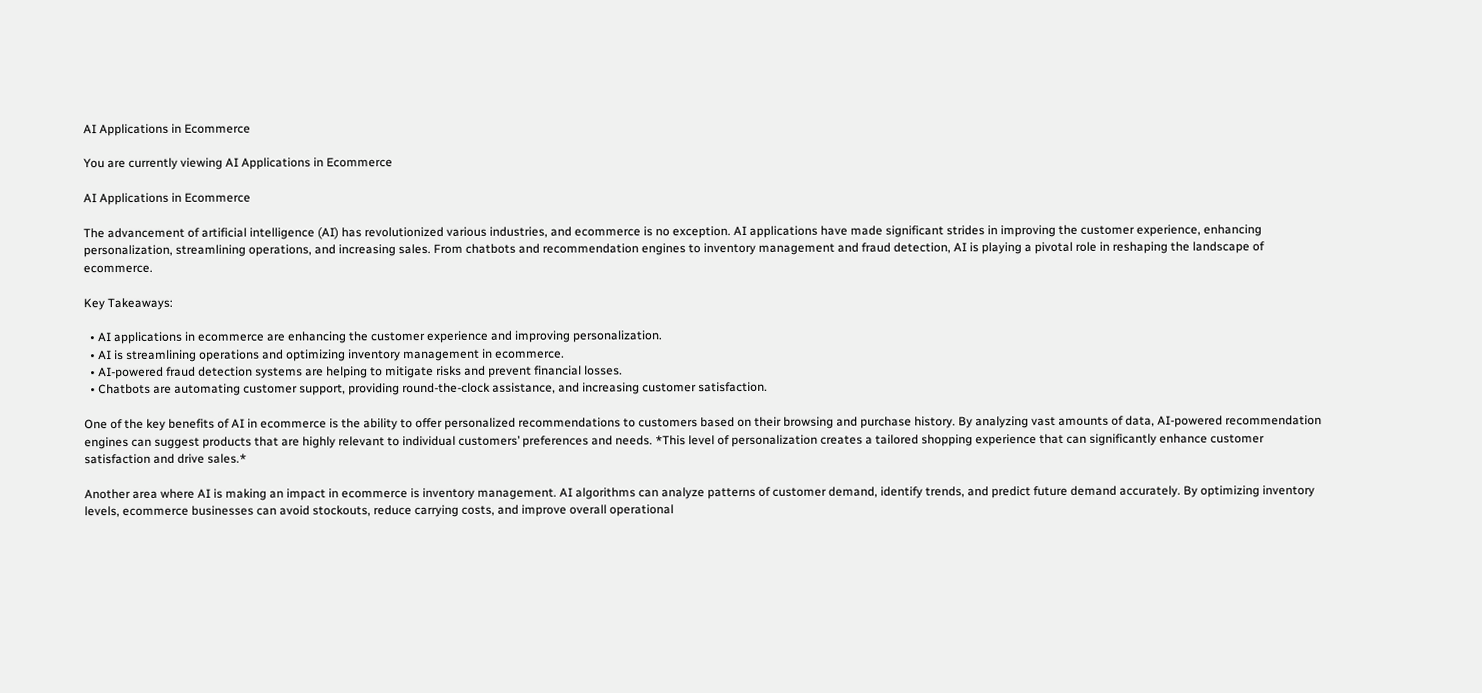AI Applications in Ecommerce

You are currently viewing AI Applications in Ecommerce

AI Applications in Ecommerce

The advancement of artificial intelligence (AI) has revolutionized various industries, and ecommerce is no exception. AI applications have made significant strides in improving the customer experience, enhancing personalization, streamlining operations, and increasing sales. From chatbots and recommendation engines to inventory management and fraud detection, AI is playing a pivotal role in reshaping the landscape of ecommerce.

Key Takeaways:

  • AI applications in ecommerce are enhancing the customer experience and improving personalization.
  • AI is streamlining operations and optimizing inventory management in ecommerce.
  • AI-powered fraud detection systems are helping to mitigate risks and prevent financial losses.
  • Chatbots are automating customer support, providing round-the-clock assistance, and increasing customer satisfaction.

One of the key benefits of AI in ecommerce is the ability to offer personalized recommendations to customers based on their browsing and purchase history. By analyzing vast amounts of data, AI-powered recommendation engines can suggest products that are highly relevant to individual customers’ preferences and needs. *This level of personalization creates a tailored shopping experience that can significantly enhance customer satisfaction and drive sales.*

Another area where AI is making an impact in ecommerce is inventory management. AI algorithms can analyze patterns of customer demand, identify trends, and predict future demand accurately. By optimizing inventory levels, ecommerce businesses can avoid stockouts, reduce carrying costs, and improve overall operational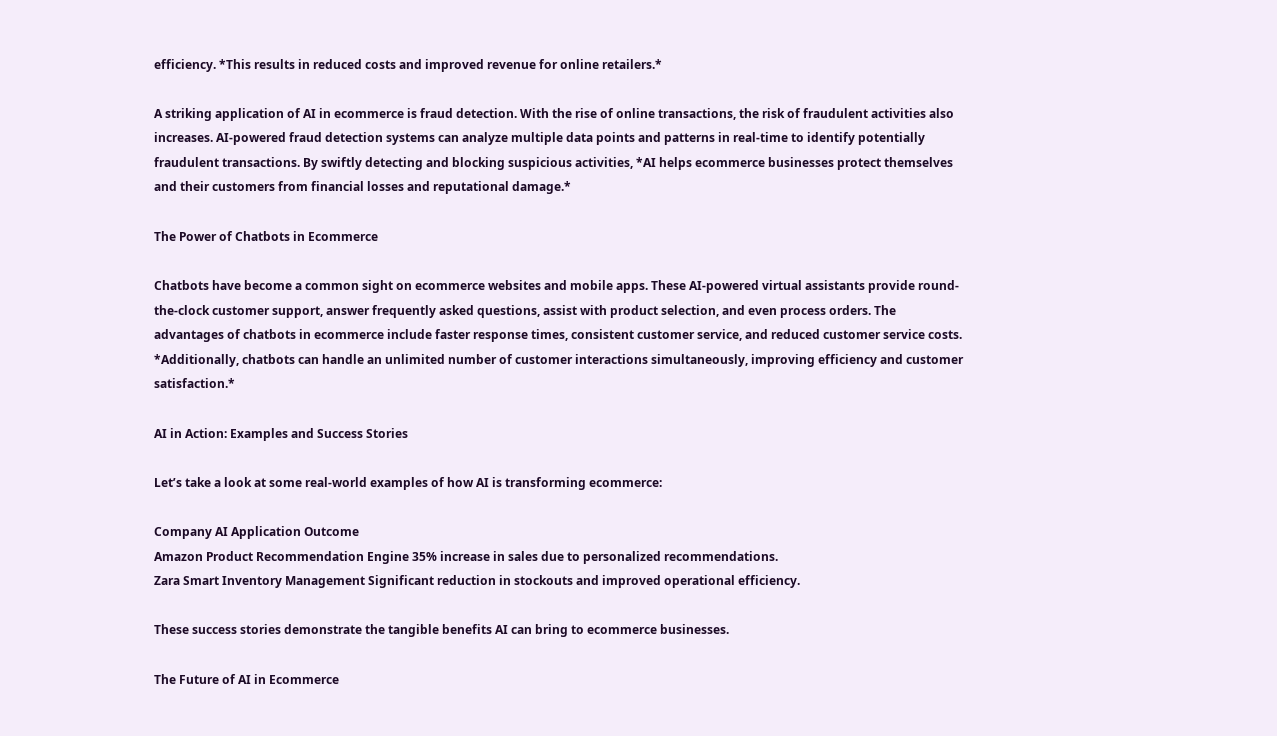efficiency. *This results in reduced costs and improved revenue for online retailers.*

A striking application of AI in ecommerce is fraud detection. With the rise of online transactions, the risk of fraudulent activities also increases. AI-powered fraud detection systems can analyze multiple data points and patterns in real-time to identify potentially fraudulent transactions. By swiftly detecting and blocking suspicious activities, *AI helps ecommerce businesses protect themselves and their customers from financial losses and reputational damage.*

The Power of Chatbots in Ecommerce

Chatbots have become a common sight on ecommerce websites and mobile apps. These AI-powered virtual assistants provide round-the-clock customer support, answer frequently asked questions, assist with product selection, and even process orders. The advantages of chatbots in ecommerce include faster response times, consistent customer service, and reduced customer service costs. *Additionally, chatbots can handle an unlimited number of customer interactions simultaneously, improving efficiency and customer satisfaction.*

AI in Action: Examples and Success Stories

Let’s take a look at some real-world examples of how AI is transforming ecommerce:

Company AI Application Outcome
Amazon Product Recommendation Engine 35% increase in sales due to personalized recommendations.
Zara Smart Inventory Management Significant reduction in stockouts and improved operational efficiency.

These success stories demonstrate the tangible benefits AI can bring to ecommerce businesses.

The Future of AI in Ecommerce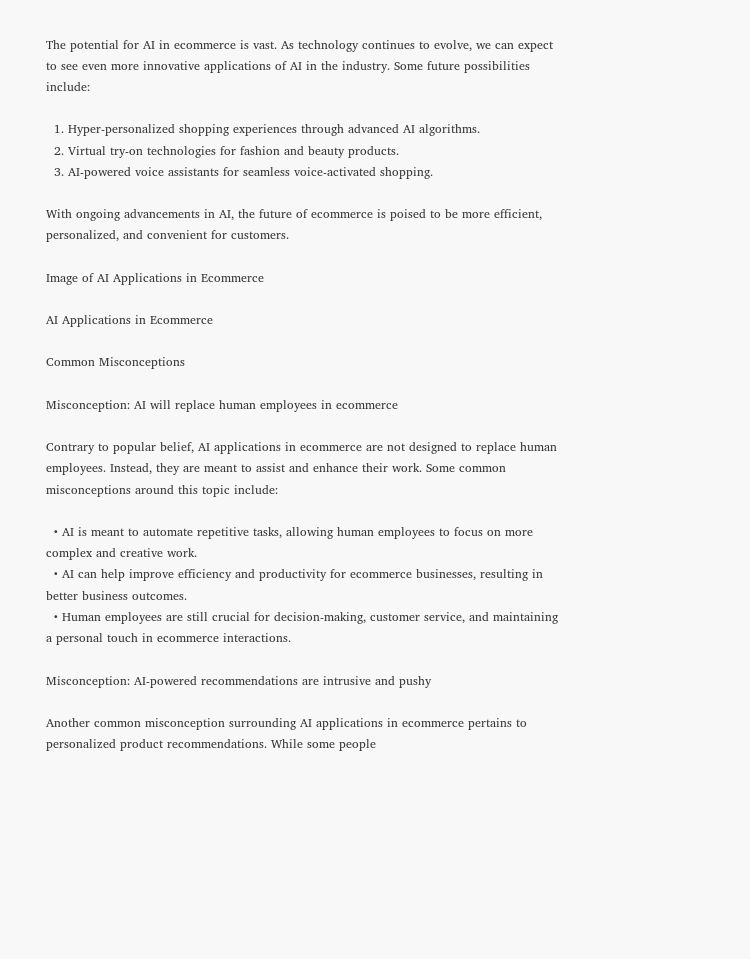The potential for AI in ecommerce is vast. As technology continues to evolve, we can expect to see even more innovative applications of AI in the industry. Some future possibilities include:

  1. Hyper-personalized shopping experiences through advanced AI algorithms.
  2. Virtual try-on technologies for fashion and beauty products.
  3. AI-powered voice assistants for seamless voice-activated shopping.

With ongoing advancements in AI, the future of ecommerce is poised to be more efficient, personalized, and convenient for customers.

Image of AI Applications in Ecommerce

AI Applications in Ecommerce

Common Misconceptions

Misconception: AI will replace human employees in ecommerce

Contrary to popular belief, AI applications in ecommerce are not designed to replace human employees. Instead, they are meant to assist and enhance their work. Some common misconceptions around this topic include:

  • AI is meant to automate repetitive tasks, allowing human employees to focus on more complex and creative work.
  • AI can help improve efficiency and productivity for ecommerce businesses, resulting in better business outcomes.
  • Human employees are still crucial for decision-making, customer service, and maintaining a personal touch in ecommerce interactions.

Misconception: AI-powered recommendations are intrusive and pushy

Another common misconception surrounding AI applications in ecommerce pertains to personalized product recommendations. While some people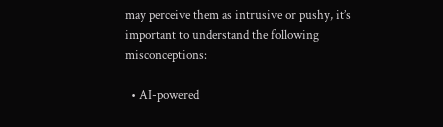may perceive them as intrusive or pushy, it’s important to understand the following misconceptions:

  • AI-powered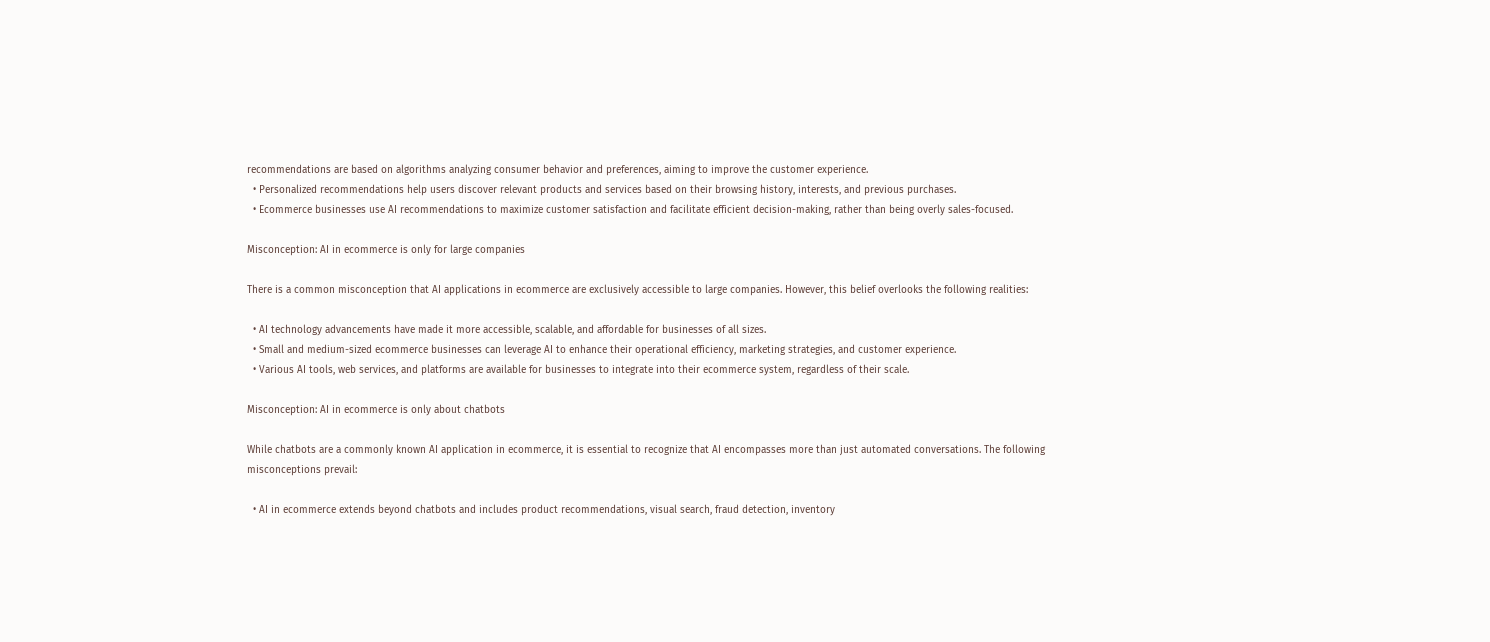recommendations are based on algorithms analyzing consumer behavior and preferences, aiming to improve the customer experience.
  • Personalized recommendations help users discover relevant products and services based on their browsing history, interests, and previous purchases.
  • Ecommerce businesses use AI recommendations to maximize customer satisfaction and facilitate efficient decision-making, rather than being overly sales-focused.

Misconception: AI in ecommerce is only for large companies

There is a common misconception that AI applications in ecommerce are exclusively accessible to large companies. However, this belief overlooks the following realities:

  • AI technology advancements have made it more accessible, scalable, and affordable for businesses of all sizes.
  • Small and medium-sized ecommerce businesses can leverage AI to enhance their operational efficiency, marketing strategies, and customer experience.
  • Various AI tools, web services, and platforms are available for businesses to integrate into their ecommerce system, regardless of their scale.

Misconception: AI in ecommerce is only about chatbots

While chatbots are a commonly known AI application in ecommerce, it is essential to recognize that AI encompasses more than just automated conversations. The following misconceptions prevail:

  • AI in ecommerce extends beyond chatbots and includes product recommendations, visual search, fraud detection, inventory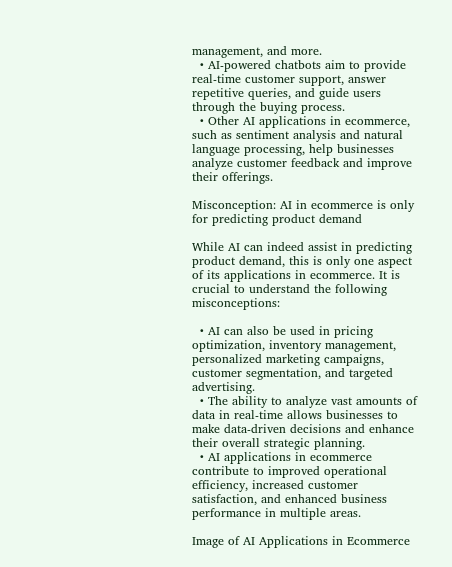management, and more.
  • AI-powered chatbots aim to provide real-time customer support, answer repetitive queries, and guide users through the buying process.
  • Other AI applications in ecommerce, such as sentiment analysis and natural language processing, help businesses analyze customer feedback and improve their offerings.

Misconception: AI in ecommerce is only for predicting product demand

While AI can indeed assist in predicting product demand, this is only one aspect of its applications in ecommerce. It is crucial to understand the following misconceptions:

  • AI can also be used in pricing optimization, inventory management, personalized marketing campaigns, customer segmentation, and targeted advertising.
  • The ability to analyze vast amounts of data in real-time allows businesses to make data-driven decisions and enhance their overall strategic planning.
  • AI applications in ecommerce contribute to improved operational efficiency, increased customer satisfaction, and enhanced business performance in multiple areas.

Image of AI Applications in Ecommerce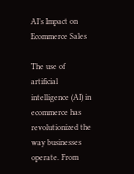AI’s Impact on Ecommerce Sales

The use of artificial intelligence (AI) in ecommerce has revolutionized the way businesses operate. From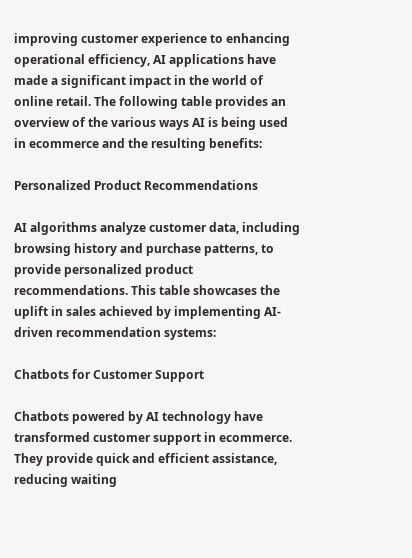improving customer experience to enhancing operational efficiency, AI applications have made a significant impact in the world of online retail. The following table provides an overview of the various ways AI is being used in ecommerce and the resulting benefits:

Personalized Product Recommendations

AI algorithms analyze customer data, including browsing history and purchase patterns, to provide personalized product recommendations. This table showcases the uplift in sales achieved by implementing AI-driven recommendation systems:

Chatbots for Customer Support

Chatbots powered by AI technology have transformed customer support in ecommerce. They provide quick and efficient assistance, reducing waiting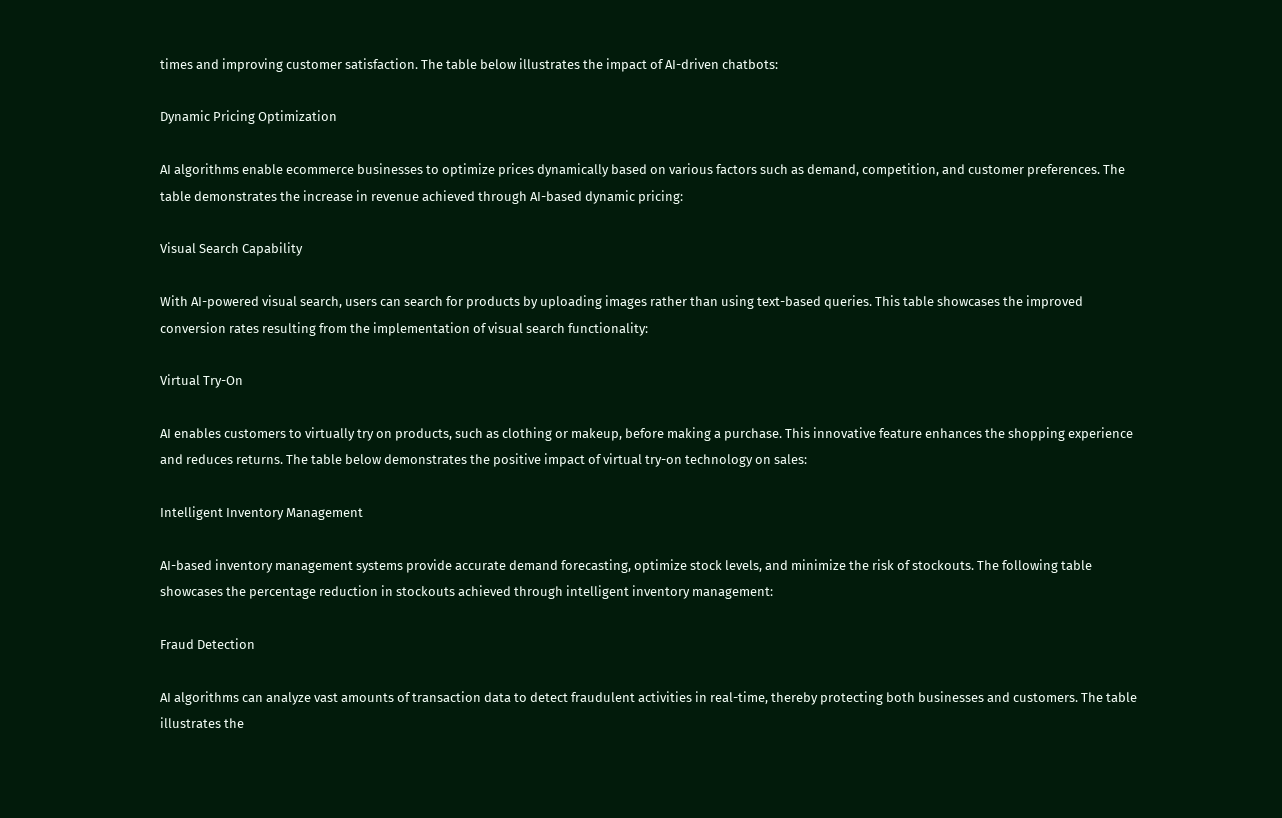times and improving customer satisfaction. The table below illustrates the impact of AI-driven chatbots:

Dynamic Pricing Optimization

AI algorithms enable ecommerce businesses to optimize prices dynamically based on various factors such as demand, competition, and customer preferences. The table demonstrates the increase in revenue achieved through AI-based dynamic pricing:

Visual Search Capability

With AI-powered visual search, users can search for products by uploading images rather than using text-based queries. This table showcases the improved conversion rates resulting from the implementation of visual search functionality:

Virtual Try-On

AI enables customers to virtually try on products, such as clothing or makeup, before making a purchase. This innovative feature enhances the shopping experience and reduces returns. The table below demonstrates the positive impact of virtual try-on technology on sales:

Intelligent Inventory Management

AI-based inventory management systems provide accurate demand forecasting, optimize stock levels, and minimize the risk of stockouts. The following table showcases the percentage reduction in stockouts achieved through intelligent inventory management:

Fraud Detection

AI algorithms can analyze vast amounts of transaction data to detect fraudulent activities in real-time, thereby protecting both businesses and customers. The table illustrates the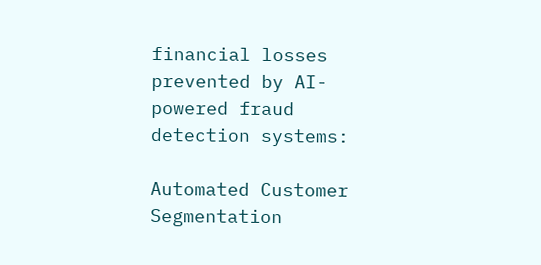financial losses prevented by AI-powered fraud detection systems:

Automated Customer Segmentation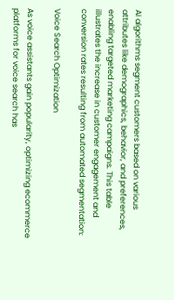AI algorithms segment customers based on various attributes like demographics, behavior, and preferences, enabling targeted marketing campaigns. This table illustrates the increase in customer engagement and conversion rates resulting from automated segmentation:

Voice Search Optimization

As voice assistants gain popularity, optimizing ecommerce platforms for voice search has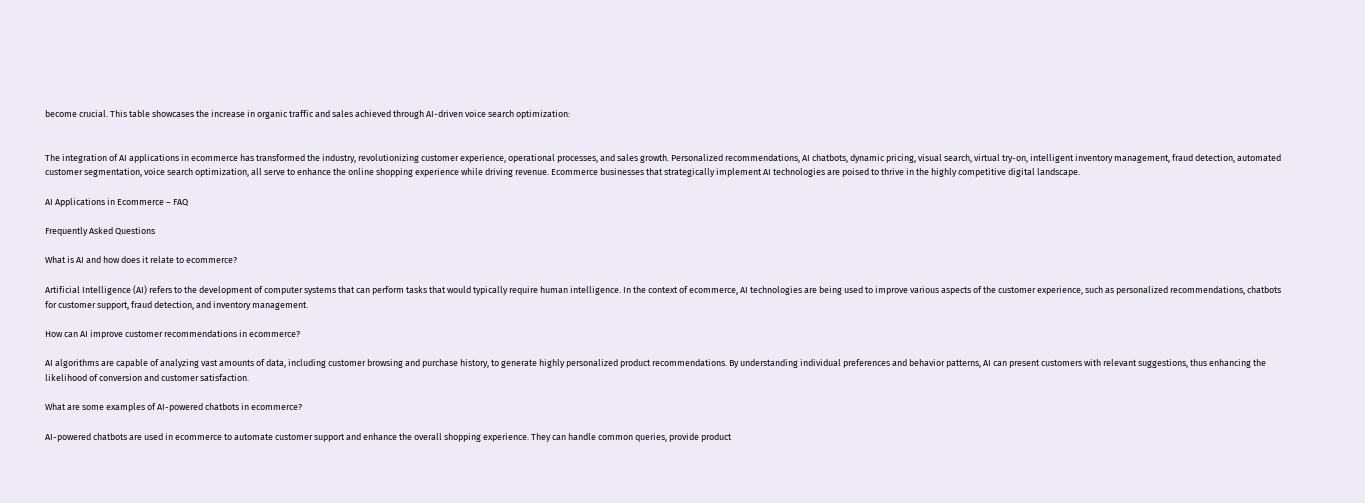become crucial. This table showcases the increase in organic traffic and sales achieved through AI-driven voice search optimization:


The integration of AI applications in ecommerce has transformed the industry, revolutionizing customer experience, operational processes, and sales growth. Personalized recommendations, AI chatbots, dynamic pricing, visual search, virtual try-on, intelligent inventory management, fraud detection, automated customer segmentation, voice search optimization, all serve to enhance the online shopping experience while driving revenue. Ecommerce businesses that strategically implement AI technologies are poised to thrive in the highly competitive digital landscape.

AI Applications in Ecommerce – FAQ

Frequently Asked Questions

What is AI and how does it relate to ecommerce?

Artificial Intelligence (AI) refers to the development of computer systems that can perform tasks that would typically require human intelligence. In the context of ecommerce, AI technologies are being used to improve various aspects of the customer experience, such as personalized recommendations, chatbots for customer support, fraud detection, and inventory management.

How can AI improve customer recommendations in ecommerce?

AI algorithms are capable of analyzing vast amounts of data, including customer browsing and purchase history, to generate highly personalized product recommendations. By understanding individual preferences and behavior patterns, AI can present customers with relevant suggestions, thus enhancing the likelihood of conversion and customer satisfaction.

What are some examples of AI-powered chatbots in ecommerce?

AI-powered chatbots are used in ecommerce to automate customer support and enhance the overall shopping experience. They can handle common queries, provide product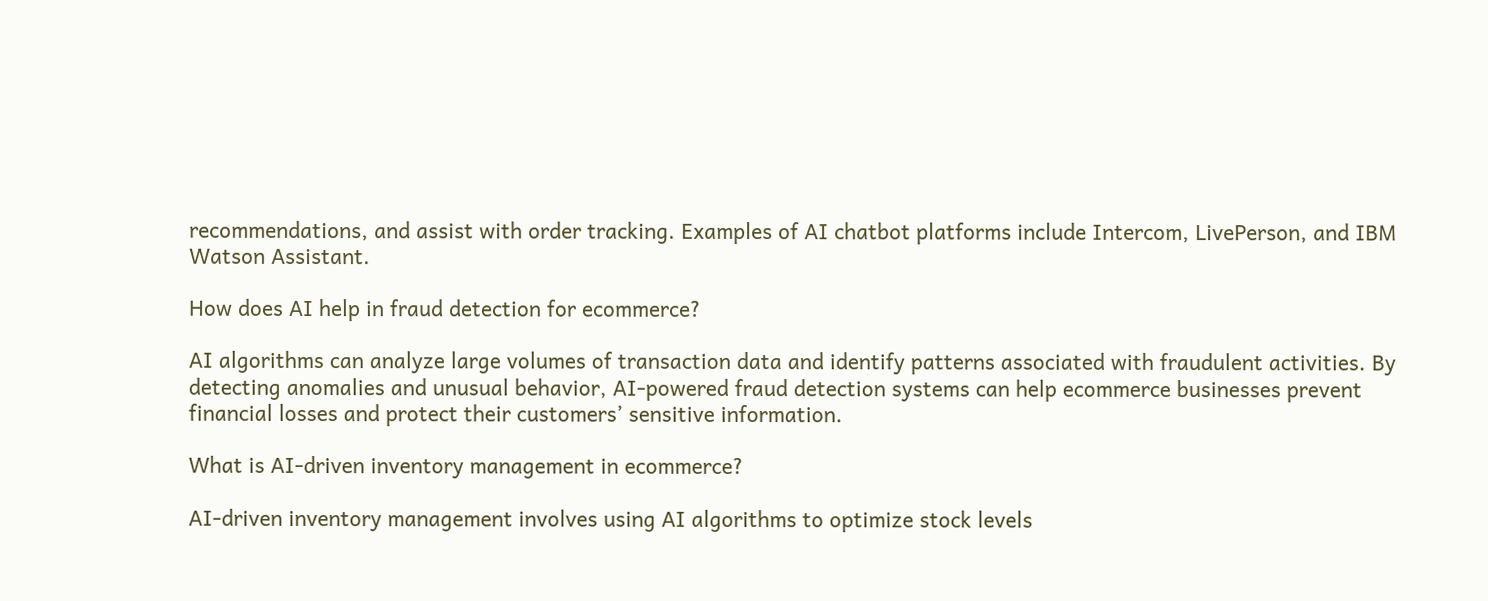recommendations, and assist with order tracking. Examples of AI chatbot platforms include Intercom, LivePerson, and IBM Watson Assistant.

How does AI help in fraud detection for ecommerce?

AI algorithms can analyze large volumes of transaction data and identify patterns associated with fraudulent activities. By detecting anomalies and unusual behavior, AI-powered fraud detection systems can help ecommerce businesses prevent financial losses and protect their customers’ sensitive information.

What is AI-driven inventory management in ecommerce?

AI-driven inventory management involves using AI algorithms to optimize stock levels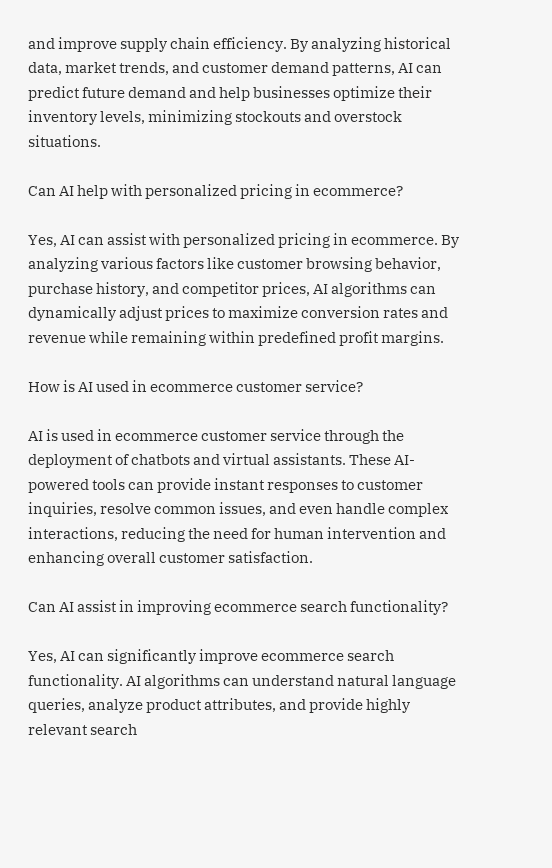and improve supply chain efficiency. By analyzing historical data, market trends, and customer demand patterns, AI can predict future demand and help businesses optimize their inventory levels, minimizing stockouts and overstock situations.

Can AI help with personalized pricing in ecommerce?

Yes, AI can assist with personalized pricing in ecommerce. By analyzing various factors like customer browsing behavior, purchase history, and competitor prices, AI algorithms can dynamically adjust prices to maximize conversion rates and revenue while remaining within predefined profit margins.

How is AI used in ecommerce customer service?

AI is used in ecommerce customer service through the deployment of chatbots and virtual assistants. These AI-powered tools can provide instant responses to customer inquiries, resolve common issues, and even handle complex interactions, reducing the need for human intervention and enhancing overall customer satisfaction.

Can AI assist in improving ecommerce search functionality?

Yes, AI can significantly improve ecommerce search functionality. AI algorithms can understand natural language queries, analyze product attributes, and provide highly relevant search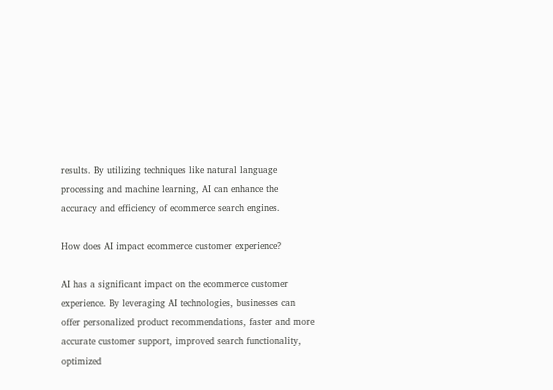results. By utilizing techniques like natural language processing and machine learning, AI can enhance the accuracy and efficiency of ecommerce search engines.

How does AI impact ecommerce customer experience?

AI has a significant impact on the ecommerce customer experience. By leveraging AI technologies, businesses can offer personalized product recommendations, faster and more accurate customer support, improved search functionality, optimized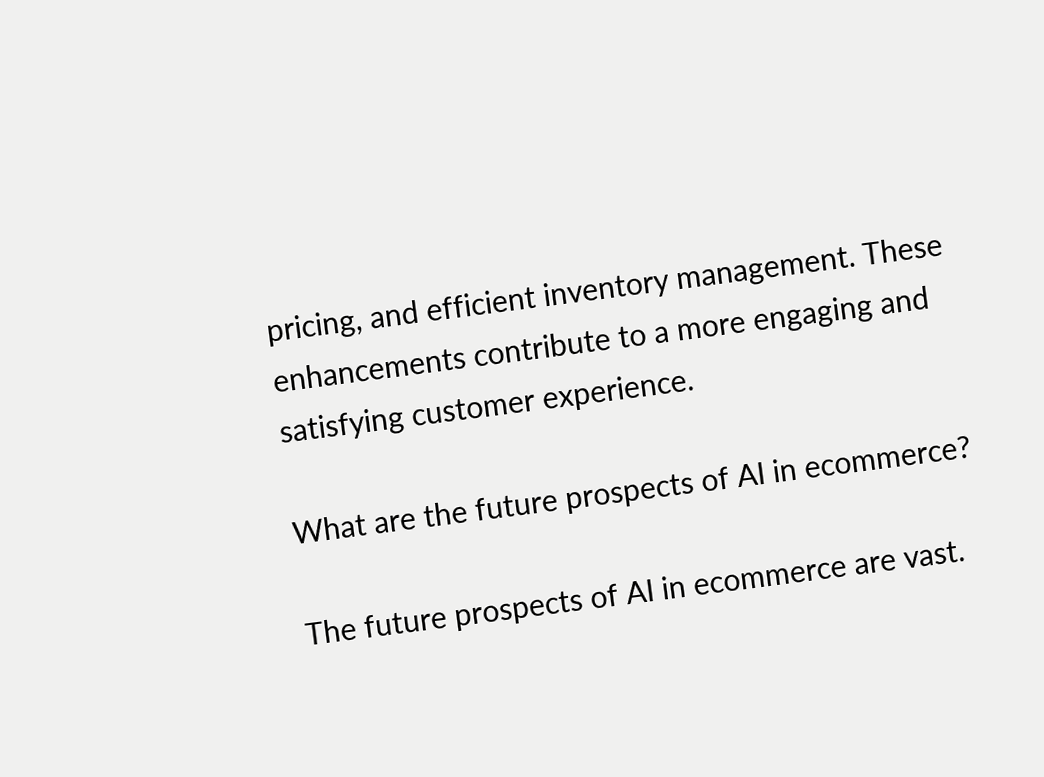pricing, and efficient inventory management. These enhancements contribute to a more engaging and satisfying customer experience.

What are the future prospects of AI in ecommerce?

The future prospects of AI in ecommerce are vast.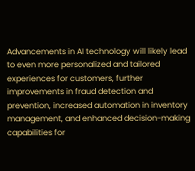Advancements in AI technology will likely lead to even more personalized and tailored experiences for customers, further improvements in fraud detection and prevention, increased automation in inventory management, and enhanced decision-making capabilities for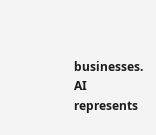businesses. AI represents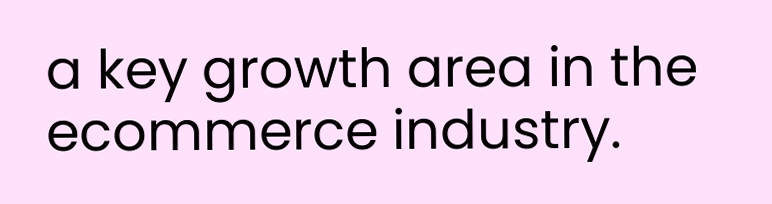a key growth area in the ecommerce industry.